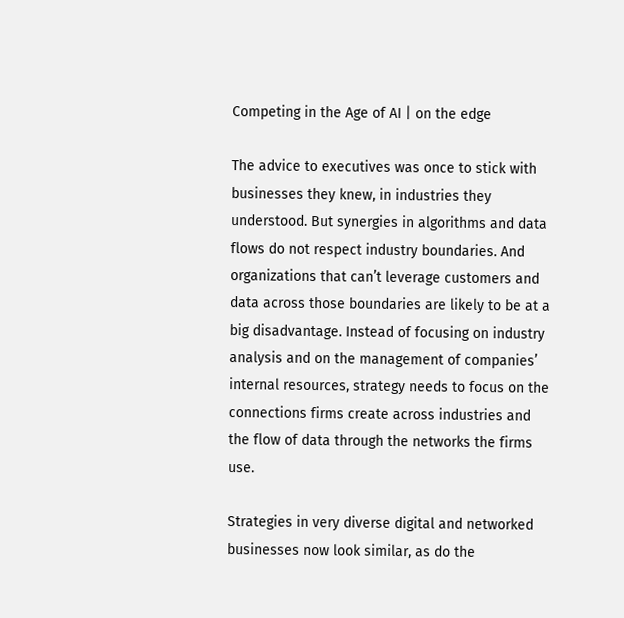Competing in the Age of AI | on the edge

The advice to executives was once to stick with businesses they knew, in industries they understood. But synergies in algorithms and data flows do not respect industry boundaries. And organizations that can’t leverage customers and data across those boundaries are likely to be at a big disadvantage. Instead of focusing on industry analysis and on the management of companies’ internal resources, strategy needs to focus on the connections firms create across industries and the flow of data through the networks the firms use.

Strategies in very diverse digital and networked businesses now look similar, as do the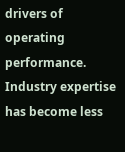drivers of operating performance. Industry expertise has become less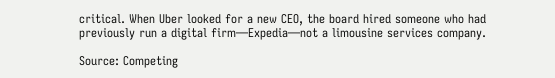critical. When Uber looked for a new CEO, the board hired someone who had previously run a digital firm—Expedia—not a limousine services company.

Source: Competing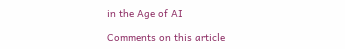in the Age of AI

Comments on this article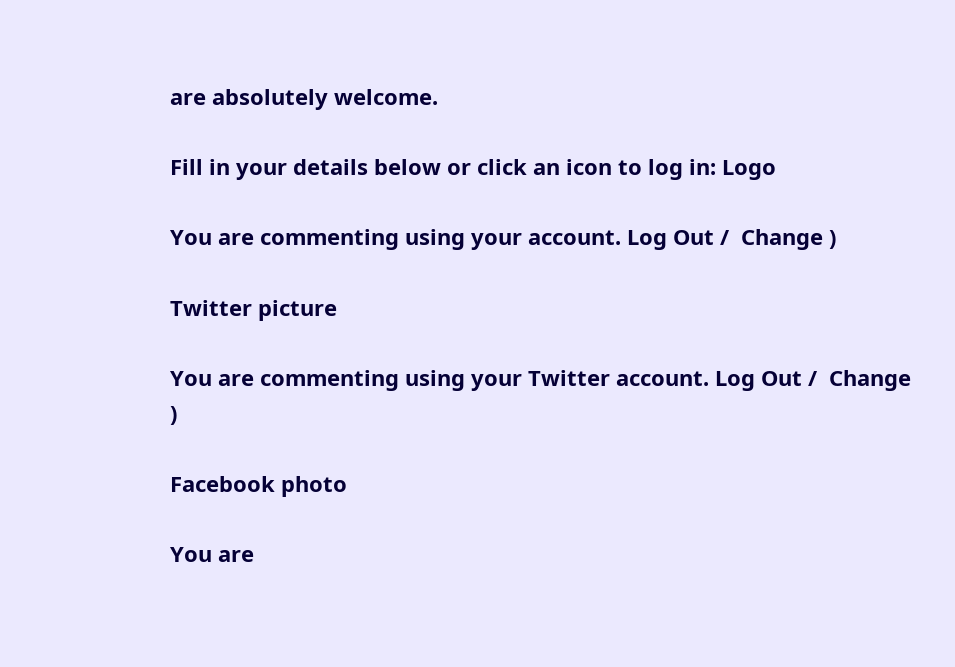are absolutely welcome.

Fill in your details below or click an icon to log in: Logo

You are commenting using your account. Log Out /  Change )

Twitter picture

You are commenting using your Twitter account. Log Out /  Change )

Facebook photo

You are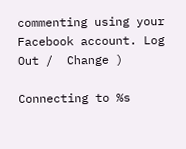commenting using your Facebook account. Log Out /  Change )

Connecting to %s